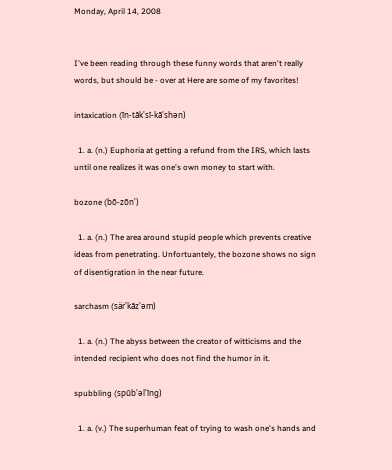Monday, April 14, 2008


I've been reading through these funny words that aren't really words, but should be - over at Here are some of my favorites!

intaxication (ĭn-tăk'sĭ-kā'shən)

  1. a. (n.) Euphoria at getting a refund from the IRS, which lasts until one realizes it was one's own money to start with.

bozone (bō-zōn')

  1. a. (n.) The area around stupid people which prevents creative ideas from penetrating. Unfortuantely, the bozone shows no sign of disentigration in the near future.

sarchasm (sär'kăz'əm)

  1. a. (n.) The abyss between the creator of witticisms and the intended recipient who does not find the humor in it.

spubbling (spŭb'əl'ĭng)

  1. a. (v.) The superhuman feat of trying to wash one's hands and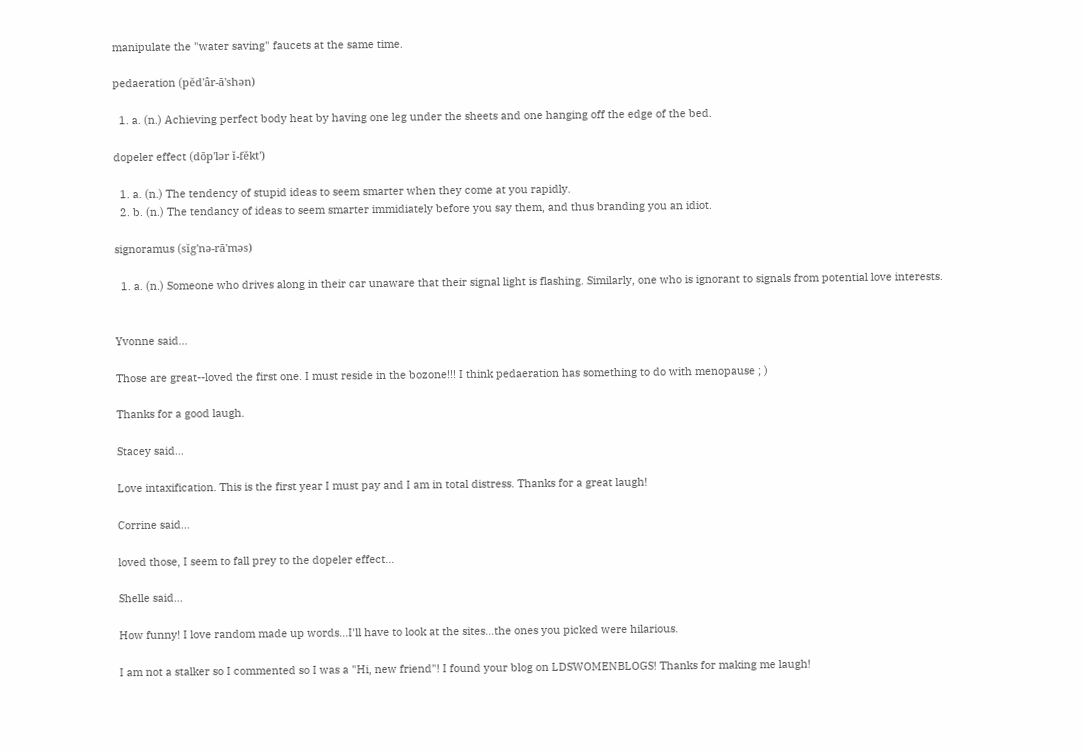manipulate the "water saving" faucets at the same time.

pedaeration (pĕd'âr-ā'shən)

  1. a. (n.) Achieving perfect body heat by having one leg under the sheets and one hanging off the edge of the bed.

dopeler effect (dōp'lər ĭ-fĕkt')

  1. a. (n.) The tendency of stupid ideas to seem smarter when they come at you rapidly.
  2. b. (n.) The tendancy of ideas to seem smarter immidiately before you say them, and thus branding you an idiot.

signoramus (sĭg'nə-rā'məs)

  1. a. (n.) Someone who drives along in their car unaware that their signal light is flashing. Similarly, one who is ignorant to signals from potential love interests.


Yvonne said...

Those are great--loved the first one. I must reside in the bozone!!! I think pedaeration has something to do with menopause ; )

Thanks for a good laugh.

Stacey said...

Love intaxification. This is the first year I must pay and I am in total distress. Thanks for a great laugh!

Corrine said...

loved those, I seem to fall prey to the dopeler effect...

Shelle said...

How funny! I love random made up words...I'll have to look at the sites...the ones you picked were hilarious.

I am not a stalker so I commented so I was a "Hi, new friend"! I found your blog on LDSWOMENBLOGS! Thanks for making me laugh!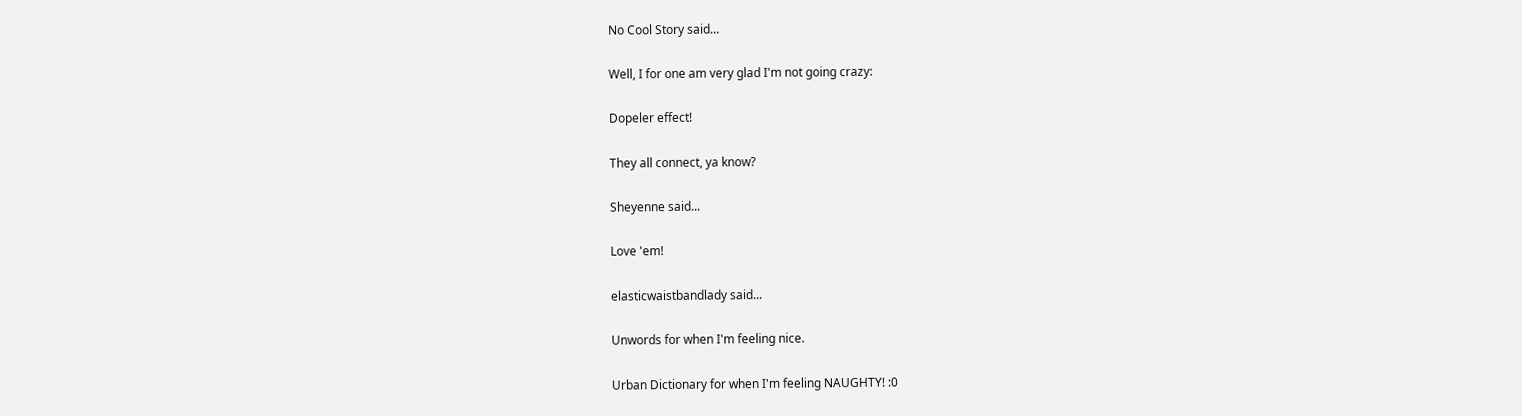No Cool Story said...

Well, I for one am very glad I'm not going crazy:

Dopeler effect!

They all connect, ya know?

Sheyenne said...

Love 'em!

elasticwaistbandlady said...

Unwords for when I'm feeling nice.

Urban Dictionary for when I'm feeling NAUGHTY! :0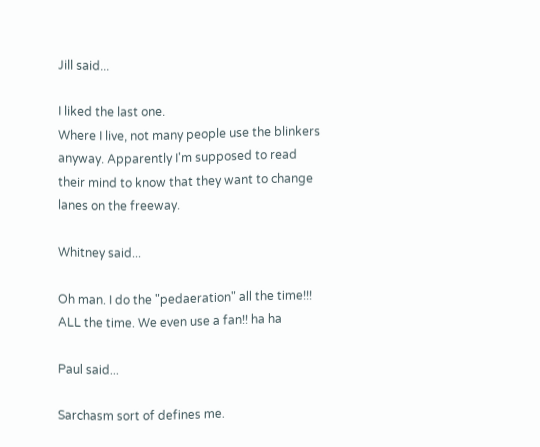Jill said...

I liked the last one.
Where I live, not many people use the blinkers anyway. Apparently I'm supposed to read their mind to know that they want to change lanes on the freeway.

Whitney said...

Oh man. I do the "pedaeration" all the time!!! ALL the time. We even use a fan!! ha ha

Paul said...

Sarchasm sort of defines me.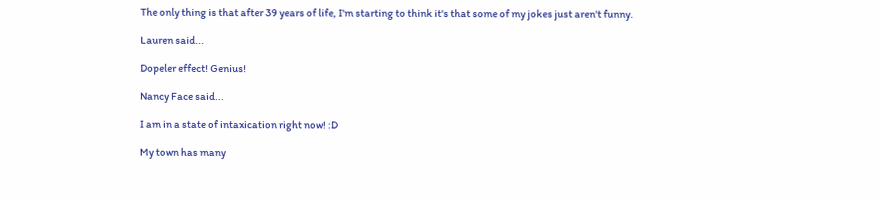The only thing is that after 39 years of life, I'm starting to think it's that some of my jokes just aren't funny.

Lauren said...

Dopeler effect! Genius!

Nancy Face said...

I am in a state of intaxication right now! :D

My town has many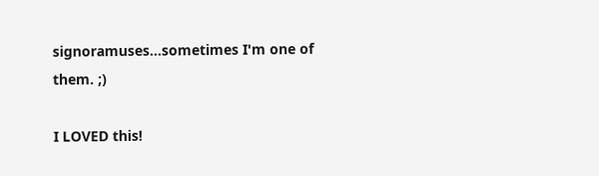signoramuses...sometimes I'm one of them. ;)

I LOVED this!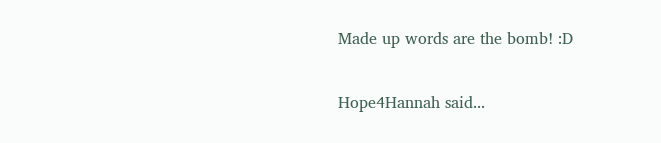Made up words are the bomb! :D

Hope4Hannah said...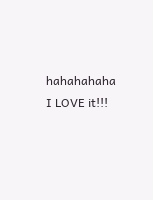hahahahaha I LOVE it!!!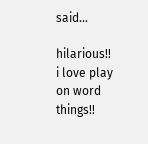said...

hilarious!! i love play on word things!!